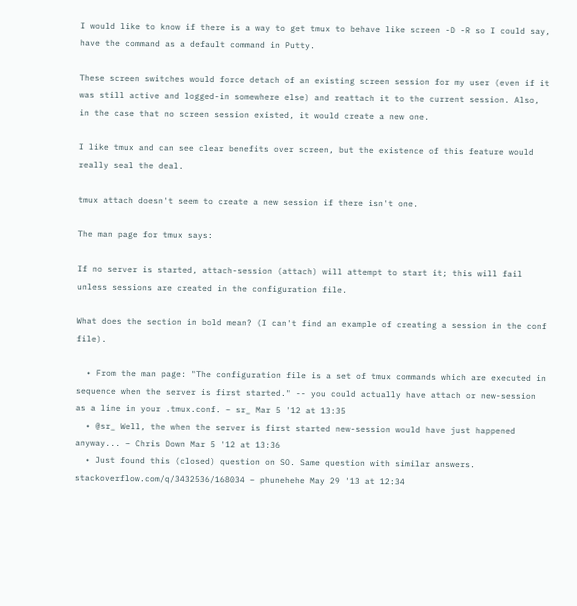I would like to know if there is a way to get tmux to behave like screen -D -R so I could say, have the command as a default command in Putty.

These screen switches would force detach of an existing screen session for my user (even if it was still active and logged-in somewhere else) and reattach it to the current session. Also, in the case that no screen session existed, it would create a new one.

I like tmux and can see clear benefits over screen, but the existence of this feature would really seal the deal.

tmux attach doesn't seem to create a new session if there isn't one.

The man page for tmux says:

If no server is started, attach-session (attach) will attempt to start it; this will fail unless sessions are created in the configuration file.

What does the section in bold mean? (I can't find an example of creating a session in the conf file).

  • From the man page: "The configuration file is a set of tmux commands which are executed in sequence when the server is first started." -- you could actually have attach or new-session as a line in your .tmux.conf. – sr_ Mar 5 '12 at 13:35
  • @sr_ Well, the when the server is first started new-session would have just happened anyway... – Chris Down Mar 5 '12 at 13:36
  • Just found this (closed) question on SO. Same question with similar answers. stackoverflow.com/q/3432536/168034 – phunehehe May 29 '13 at 12:34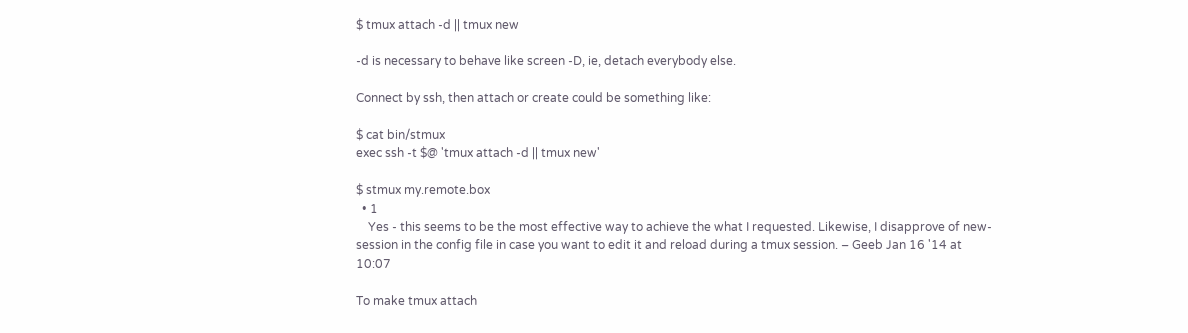$ tmux attach -d || tmux new

-d is necessary to behave like screen -D, ie, detach everybody else.

Connect by ssh, then attach or create could be something like:

$ cat bin/stmux
exec ssh -t $@ 'tmux attach -d || tmux new'

$ stmux my.remote.box
  • 1
    Yes - this seems to be the most effective way to achieve the what I requested. Likewise, I disapprove of new-session in the config file in case you want to edit it and reload during a tmux session. – Geeb Jan 16 '14 at 10:07

To make tmux attach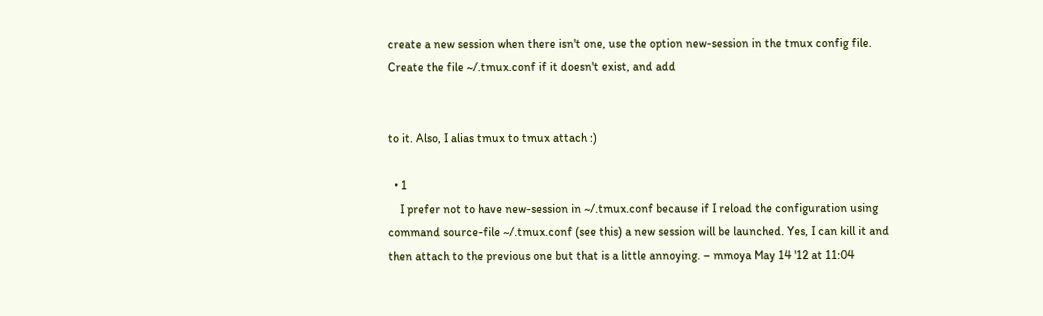create a new session when there isn't one, use the option new-session in the tmux config file. Create the file ~/.tmux.conf if it doesn't exist, and add


to it. Also, I alias tmux to tmux attach :)

  • 1
    I prefer not to have new-session in ~/.tmux.conf because if I reload the configuration using command source-file ~/.tmux.conf (see this) a new session will be launched. Yes, I can kill it and then attach to the previous one but that is a little annoying. – mmoya May 14 '12 at 11:04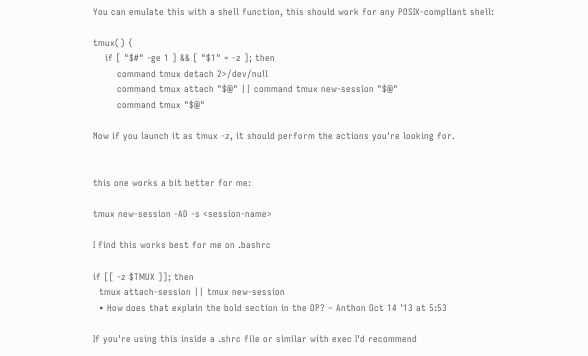You can emulate this with a shell function, this should work for any POSIX-compliant shell:

tmux() {
    if [ "$#" -ge 1 ] && [ "$1" = -z ]; then
        command tmux detach 2>/dev/null
        command tmux attach "$@" || command tmux new-session "$@"
        command tmux "$@"

Now if you launch it as tmux -z, it should perform the actions you're looking for.


this one works a bit better for me:

tmux new-session -AD -s <session-name>

I find this works best for me on .bashrc

if [[ -z $TMUX ]]; then
  tmux attach-session || tmux new-session
  • How does that explain the bold section in the OP? – Anthon Oct 14 '13 at 5:53

If you're using this inside a .shrc file or similar with exec I'd recommend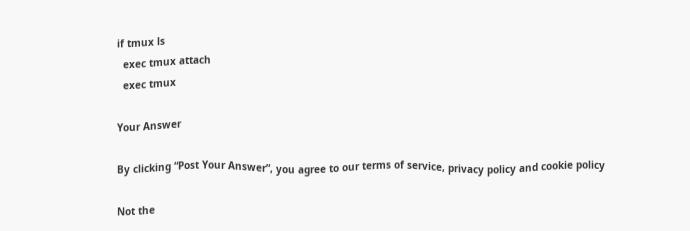if tmux ls
  exec tmux attach
  exec tmux

Your Answer

By clicking “Post Your Answer”, you agree to our terms of service, privacy policy and cookie policy

Not the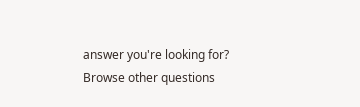answer you're looking for? Browse other questions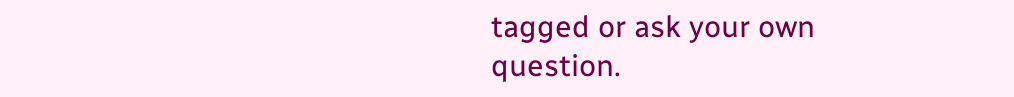tagged or ask your own question.